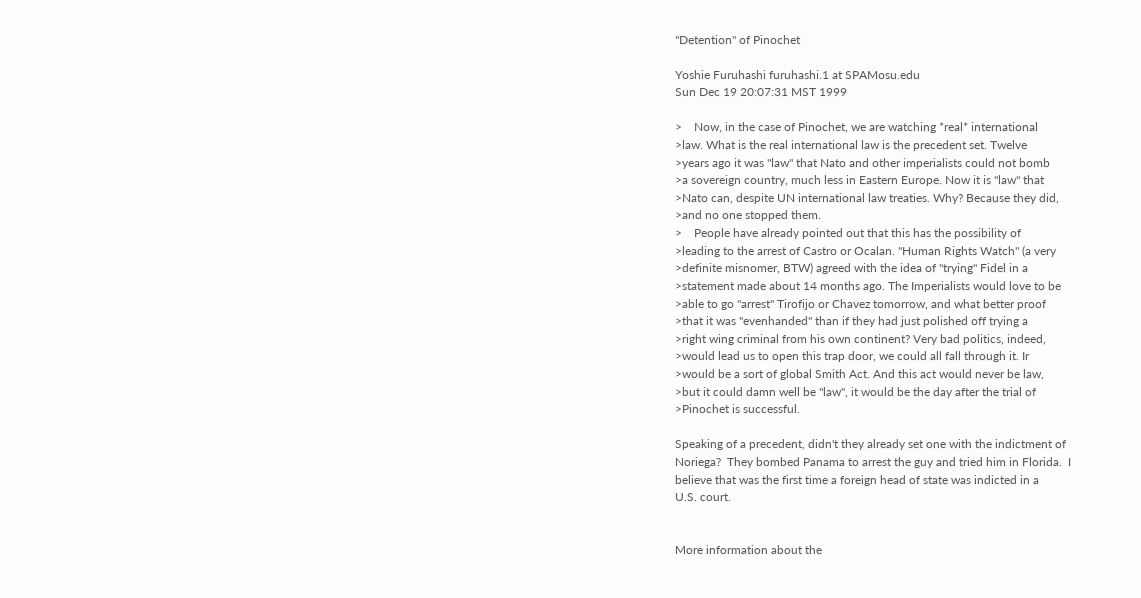"Detention" of Pinochet

Yoshie Furuhashi furuhashi.1 at SPAMosu.edu
Sun Dec 19 20:07:31 MST 1999

>    Now, in the case of Pinochet, we are watching *real* international
>law. What is the real international law is the precedent set. Twelve
>years ago it was "law" that Nato and other imperialists could not bomb
>a sovereign country, much less in Eastern Europe. Now it is "law" that
>Nato can, despite UN international law treaties. Why? Because they did,
>and no one stopped them.
>    People have already pointed out that this has the possibility of
>leading to the arrest of Castro or Ocalan. "Human Rights Watch" (a very
>definite misnomer, BTW) agreed with the idea of "trying" Fidel in a
>statement made about 14 months ago. The Imperialists would love to be
>able to go "arrest" Tirofijo or Chavez tomorrow, and what better proof
>that it was "evenhanded" than if they had just polished off trying a
>right wing criminal from his own continent? Very bad politics, indeed,
>would lead us to open this trap door, we could all fall through it. Ir
>would be a sort of global Smith Act. And this act would never be law,
>but it could damn well be "law", it would be the day after the trial of
>Pinochet is successful.

Speaking of a precedent, didn't they already set one with the indictment of
Noriega?  They bombed Panama to arrest the guy and tried him in Florida.  I
believe that was the first time a foreign head of state was indicted in a
U.S. court.


More information about the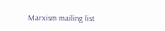Marxism mailing list